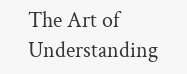The Art of Understanding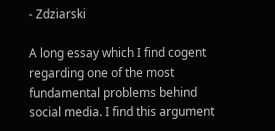- Zdziarski

A long essay which I find cogent regarding one of the most fundamental problems behind social media. I find this argument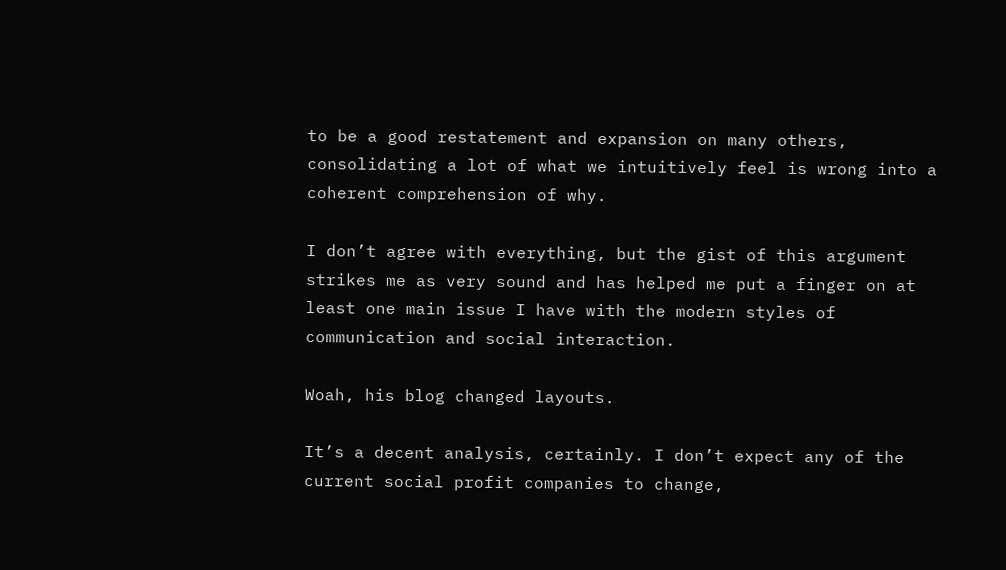to be a good restatement and expansion on many others, consolidating a lot of what we intuitively feel is wrong into a coherent comprehension of why.

I don’t agree with everything, but the gist of this argument strikes me as very sound and has helped me put a finger on at least one main issue I have with the modern styles of communication and social interaction.

Woah, his blog changed layouts.

It’s a decent analysis, certainly. I don’t expect any of the current social profit companies to change,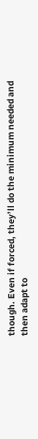though. Even if forced, they’ll do the minimum needed and then adapt to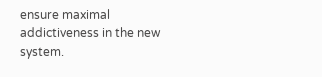ensure maximal addictiveness in the new system.